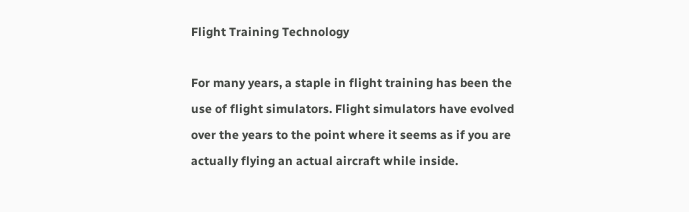Flight Training Technology

For many years, a staple in flight training has been the use of flight simulators. Flight simulators have evolved over the years to the point where it seems as if you are actually flying an actual aircraft while inside.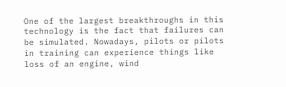One of the largest breakthroughs in this technology is the fact that failures can be simulated. Nowadays, pilots or pilots in training can experience things like loss of an engine, wind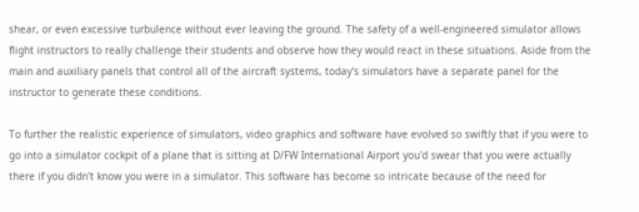shear, or even excessive turbulence without ever leaving the ground. The safety of a well-engineered simulator allows flight instructors to really challenge their students and observe how they would react in these situations. Aside from the main and auxiliary panels that control all of the aircraft systems, today's simulators have a separate panel for the instructor to generate these conditions.

To further the realistic experience of simulators, video graphics and software have evolved so swiftly that if you were to go into a simulator cockpit of a plane that is sitting at D/FW International Airport you'd swear that you were actually there if you didn't know you were in a simulator. This software has become so intricate because of the need for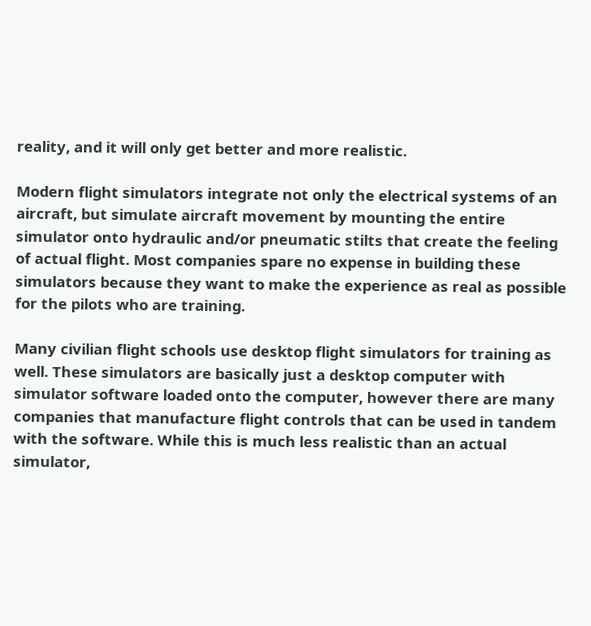reality, and it will only get better and more realistic.

Modern flight simulators integrate not only the electrical systems of an aircraft, but simulate aircraft movement by mounting the entire simulator onto hydraulic and/or pneumatic stilts that create the feeling of actual flight. Most companies spare no expense in building these simulators because they want to make the experience as real as possible for the pilots who are training.

Many civilian flight schools use desktop flight simulators for training as well. These simulators are basically just a desktop computer with simulator software loaded onto the computer, however there are many companies that manufacture flight controls that can be used in tandem with the software. While this is much less realistic than an actual simulator,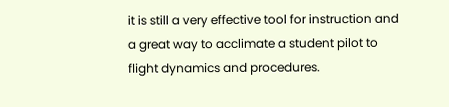it is still a very effective tool for instruction and a great way to acclimate a student pilot to flight dynamics and procedures.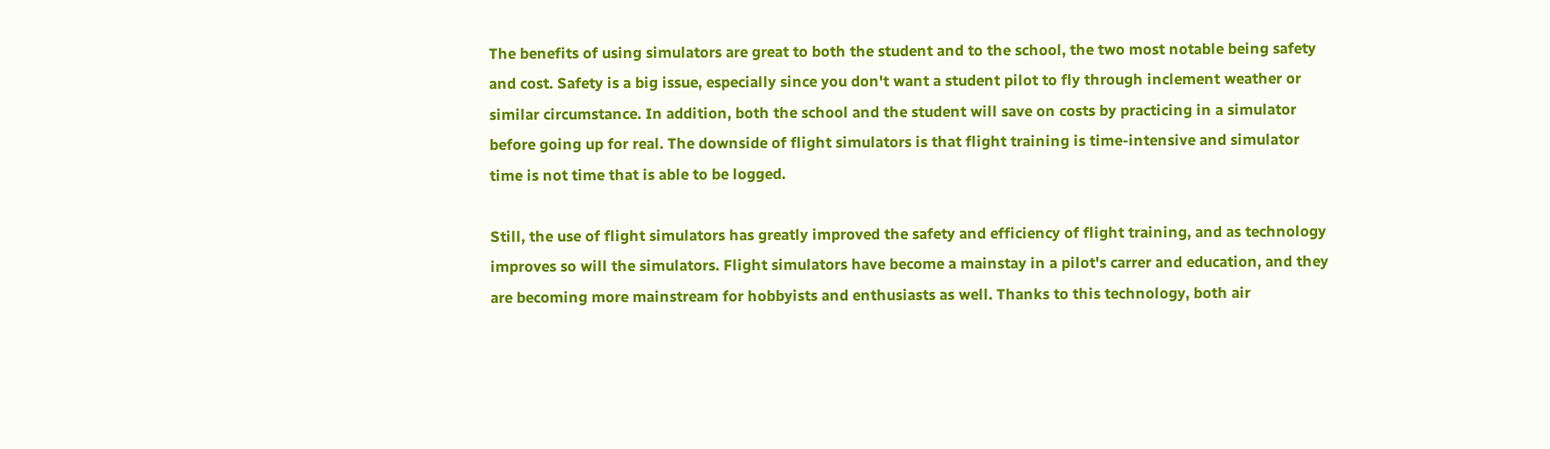The benefits of using simulators are great to both the student and to the school, the two most notable being safety and cost. Safety is a big issue, especially since you don't want a student pilot to fly through inclement weather or similar circumstance. In addition, both the school and the student will save on costs by practicing in a simulator before going up for real. The downside of flight simulators is that flight training is time-intensive and simulator time is not time that is able to be logged.

Still, the use of flight simulators has greatly improved the safety and efficiency of flight training, and as technology improves so will the simulators. Flight simulators have become a mainstay in a pilot's carrer and education, and they are becoming more mainstream for hobbyists and enthusiasts as well. Thanks to this technology, both air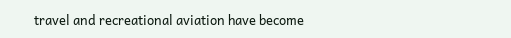travel and recreational aviation have become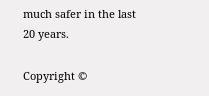much safer in the last 20 years.

Copyright ©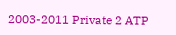2003-2011 Private 2 ATP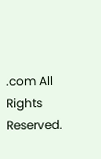.com All Rights Reserved.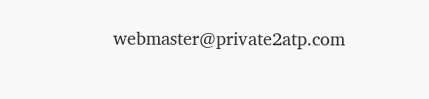webmaster@private2atp.com